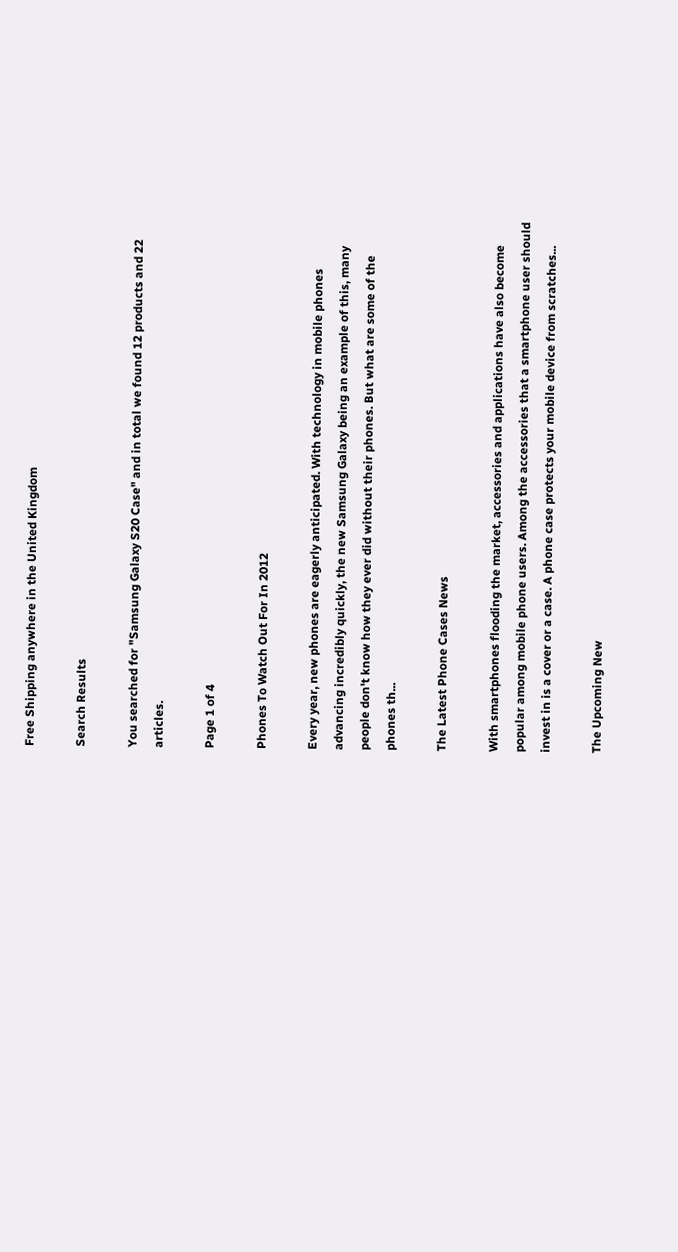Free Shipping anywhere in the United Kingdom

Search Results

You searched for "Samsung Galaxy S20 Case" and in total we found 12 products and 22 articles.

Page 1 of 4

Phones To Watch Out For In 2012

Every year, new phones are eagerly anticipated. With technology in mobile phones advancing incredibly quickly, the new Samsung Galaxy being an example of this, many people don't know how they ever did without their phones. But what are some of the phones th...

The Latest Phone Cases News

With smartphones flooding the market, accessories and applications have also become popular among mobile phone users. Among the accessories that a smartphone user should invest in is a cover or a case. A phone case protects your mobile device from scratches...

The Upcoming New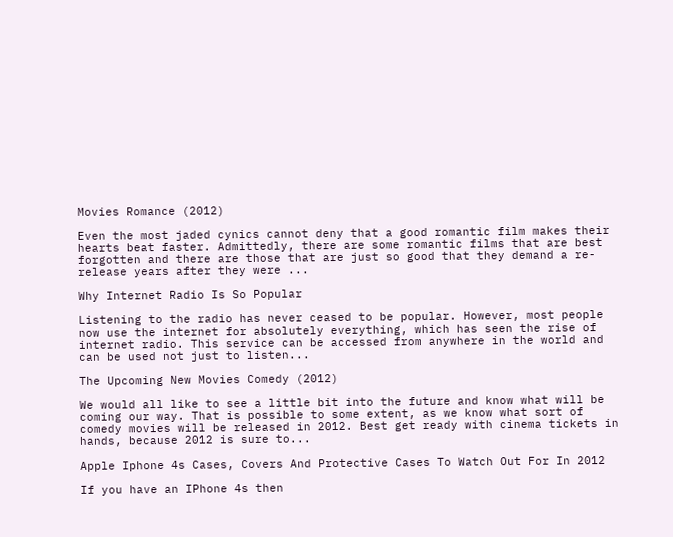Movies Romance (2012)

Even the most jaded cynics cannot deny that a good romantic film makes their hearts beat faster. Admittedly, there are some romantic films that are best forgotten and there are those that are just so good that they demand a re-release years after they were ...

Why Internet Radio Is So Popular

Listening to the radio has never ceased to be popular. However, most people now use the internet for absolutely everything, which has seen the rise of internet radio. This service can be accessed from anywhere in the world and can be used not just to listen...

The Upcoming New Movies Comedy (2012)

We would all like to see a little bit into the future and know what will be coming our way. That is possible to some extent, as we know what sort of comedy movies will be released in 2012. Best get ready with cinema tickets in hands, because 2012 is sure to...

Apple Iphone 4s Cases, Covers And Protective Cases To Watch Out For In 2012

If you have an IPhone 4s then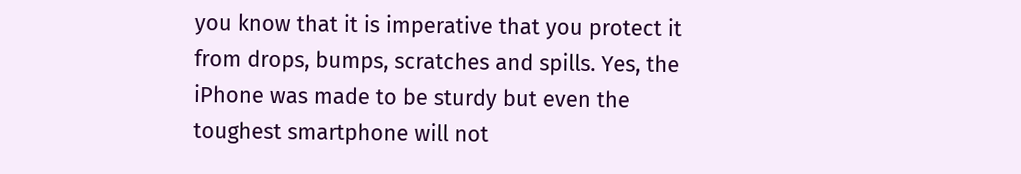you know that it is imperative that you protect it from drops, bumps, scratches and spills. Yes, the iPhone was made to be sturdy but even the toughest smartphone will not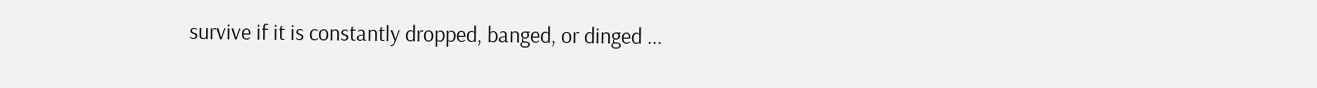survive if it is constantly dropped, banged, or dinged ...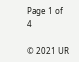Page 1 of 4

© 2021 UR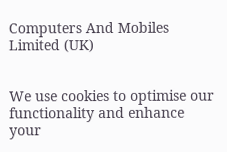Computers And Mobiles Limited (UK)


We use cookies to optimise our functionality and enhance your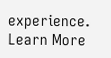experience. Learn More